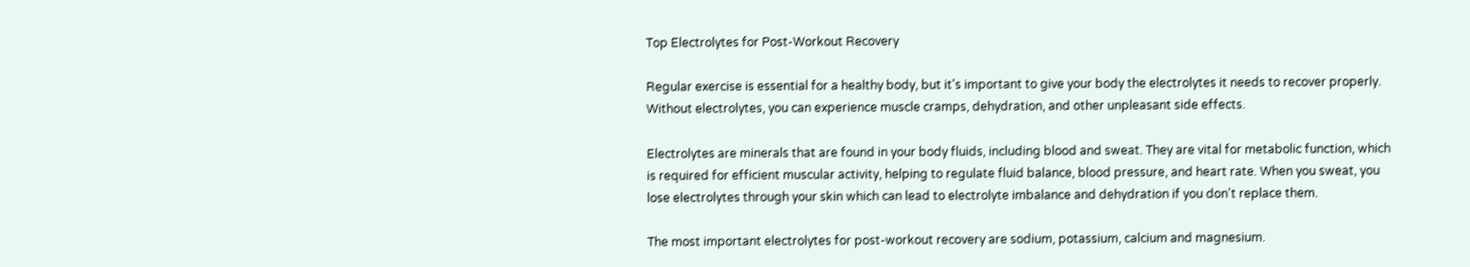Top Electrolytes for Post-Workout Recovery

Regular exercise is essential for a healthy body, but it's important to give your body the electrolytes it needs to recover properly. Without electrolytes, you can experience muscle cramps, dehydration, and other unpleasant side effects.

Electrolytes are minerals that are found in your body fluids, including blood and sweat. They are vital for metabolic function, which is required for efficient muscular activity, helping to regulate fluid balance, blood pressure, and heart rate. When you sweat, you lose electrolytes through your skin which can lead to electrolyte imbalance and dehydration if you don't replace them.

The most important electrolytes for post-workout recovery are sodium, potassium, calcium and magnesium.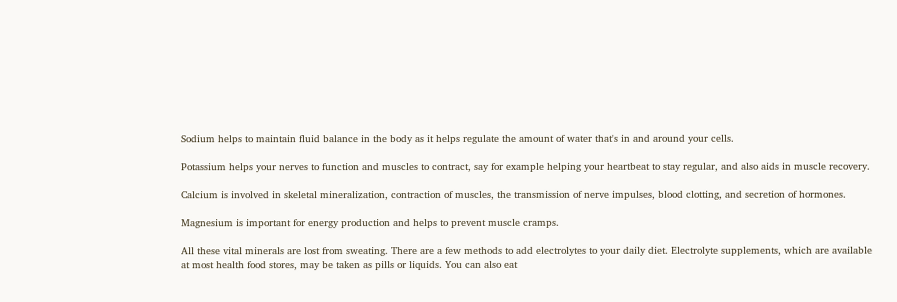Sodium helps to maintain fluid balance in the body as it helps regulate the amount of water that's in and around your cells.

Potassium helps your nerves to function and muscles to contract, say for example helping your heartbeat to stay regular, and also aids in muscle recovery.

Calcium is involved in skeletal mineralization, contraction of muscles, the transmission of nerve impulses, blood clotting, and secretion of hormones.

Magnesium is important for energy production and helps to prevent muscle cramps.

All these vital minerals are lost from sweating. There are a few methods to add electrolytes to your daily diet. Electrolyte supplements, which are available at most health food stores, may be taken as pills or liquids. You can also eat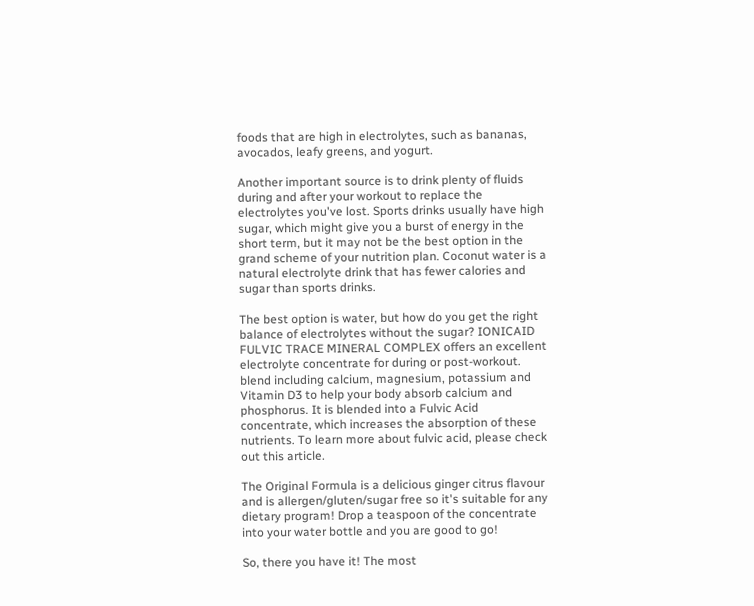foods that are high in electrolytes, such as bananas, avocados, leafy greens, and yogurt.

Another important source is to drink plenty of fluids during and after your workout to replace the electrolytes you've lost. Sports drinks usually have high sugar, which might give you a burst of energy in the short term, but it may not be the best option in the grand scheme of your nutrition plan. Coconut water is a natural electrolyte drink that has fewer calories and sugar than sports drinks.

The best option is water, but how do you get the right balance of electrolytes without the sugar? IONICAID FULVIC TRACE MINERAL COMPLEX offers an excellent electrolyte concentrate for during or post-workout. blend including calcium, magnesium, potassium and Vitamin D3 to help your body absorb calcium and phosphorus. It is blended into a Fulvic Acid concentrate, which increases the absorption of these nutrients. To learn more about fulvic acid, please check out this article.

The Original Formula is a delicious ginger citrus flavour and is allergen/gluten/sugar free so it's suitable for any dietary program! Drop a teaspoon of the concentrate into your water bottle and you are good to go!

So, there you have it! The most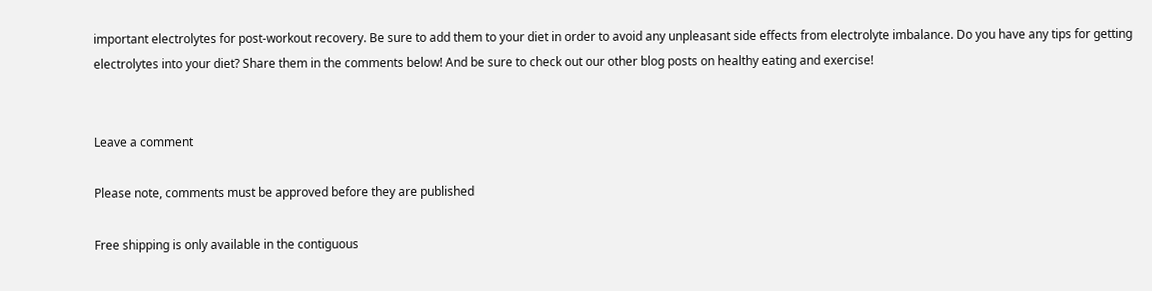important electrolytes for post-workout recovery. Be sure to add them to your diet in order to avoid any unpleasant side effects from electrolyte imbalance. Do you have any tips for getting electrolytes into your diet? Share them in the comments below! And be sure to check out our other blog posts on healthy eating and exercise!


Leave a comment

Please note, comments must be approved before they are published

Free shipping is only available in the contiguous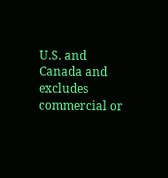U.S. and Canada and excludes commercial or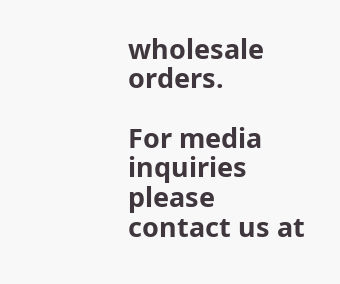wholesale orders.

For media inquiries please contact us at